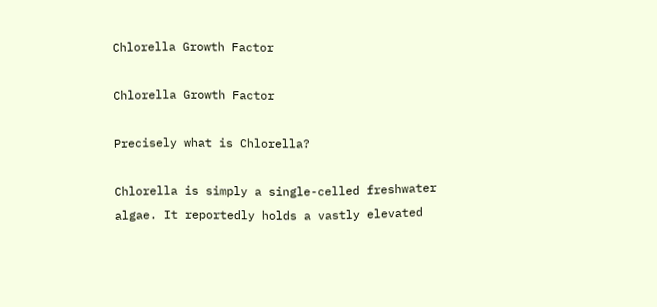Chlorella Growth Factor

Chlorella Growth Factor

Precisely what is Chlorella?

Chlorella is simply a single-celled freshwater algae. It reportedly holds a vastly elevated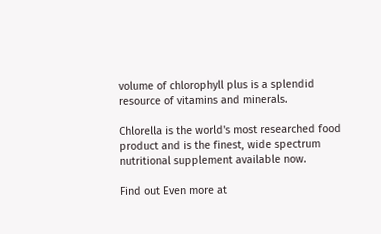volume of chlorophyll plus is a splendid resource of vitamins and minerals.

Chlorella is the world's most researched food product and is the finest, wide spectrum nutritional supplement available now.

Find out Even more at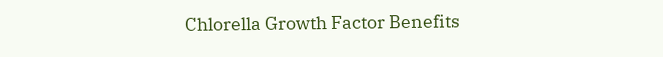Chlorella Growth Factor Benefits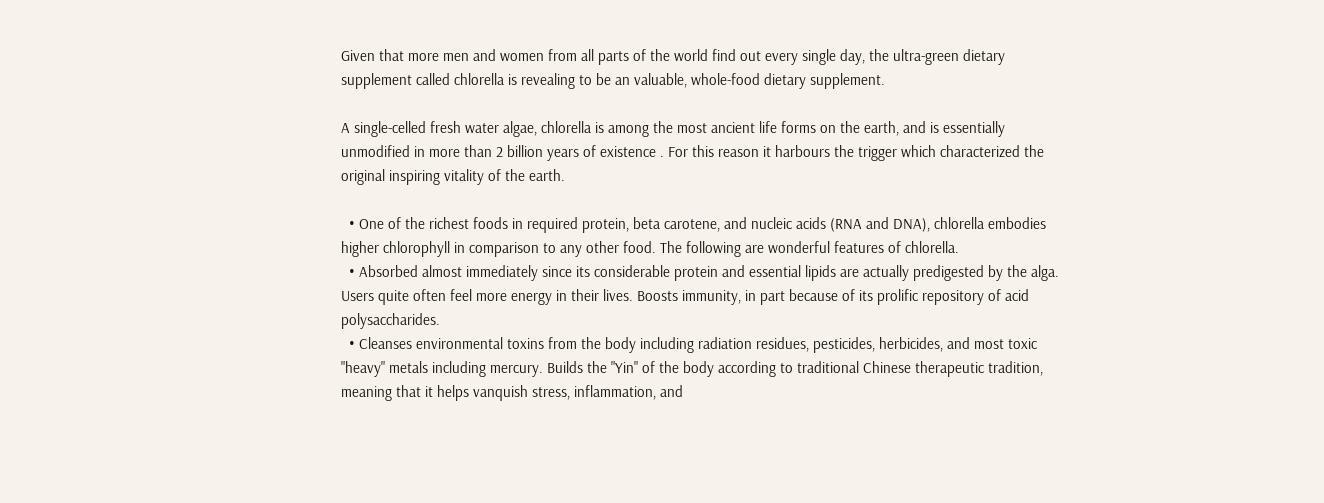Given that more men and women from all parts of the world find out every single day, the ultra-green dietary supplement called chlorella is revealing to be an valuable, whole-food dietary supplement.

A single-celled fresh water algae, chlorella is among the most ancient life forms on the earth, and is essentially unmodified in more than 2 billion years of existence . For this reason it harbours the trigger which characterized the original inspiring vitality of the earth.

  • One of the richest foods in required protein, beta carotene, and nucleic acids (RNA and DNA), chlorella embodies higher chlorophyll in comparison to any other food. The following are wonderful features of chlorella.
  • Absorbed almost immediately since its considerable protein and essential lipids are actually predigested by the alga. Users quite often feel more energy in their lives. Boosts immunity, in part because of its prolific repository of acid polysaccharides.
  • Cleanses environmental toxins from the body including radiation residues, pesticides, herbicides, and most toxic "heavy" metals including mercury. Builds the "Yin" of the body according to traditional Chinese therapeutic tradition, meaning that it helps vanquish stress, inflammation, and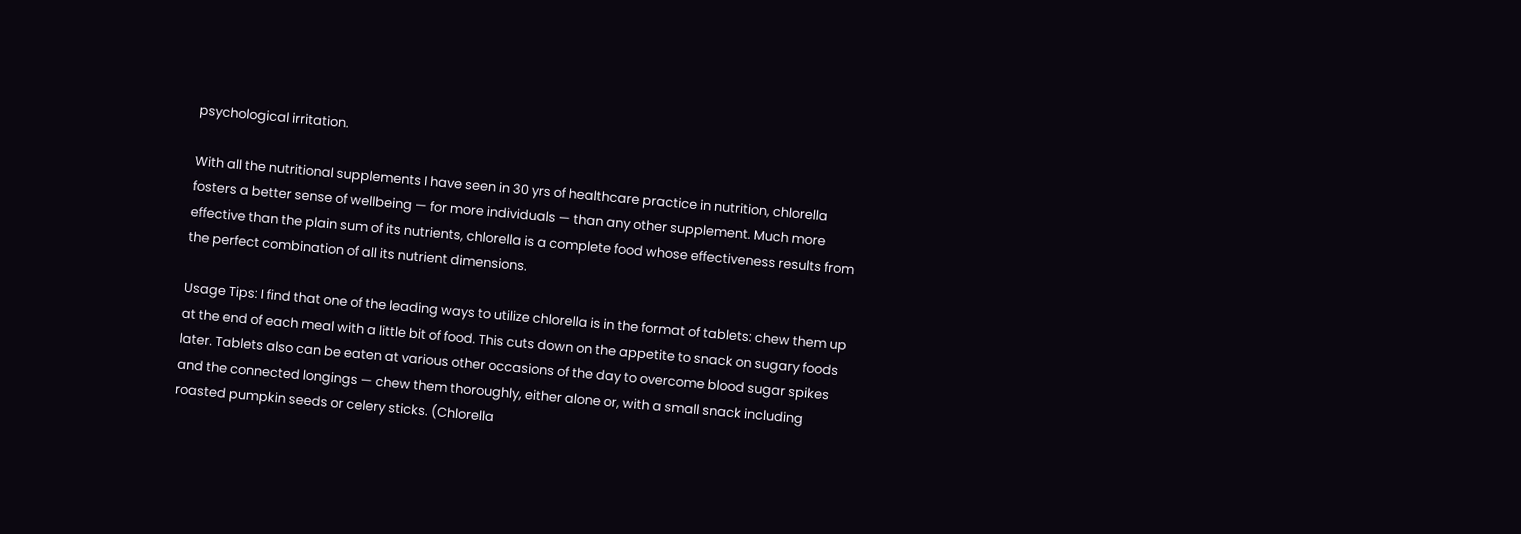psychological irritation.

With all the nutritional supplements I have seen in 30 yrs of healthcare practice in nutrition, chlorella fosters a better sense of wellbeing — for more individuals — than any other supplement. Much more effective than the plain sum of its nutrients, chlorella is a complete food whose effectiveness results from the perfect combination of all its nutrient dimensions.

Usage Tips: I find that one of the leading ways to utilize chlorella is in the format of tablets: chew them up at the end of each meal with a little bit of food. This cuts down on the appetite to snack on sugary foods later. Tablets also can be eaten at various other occasions of the day to overcome blood sugar spikes and the connected longings — chew them thoroughly, either alone or, with a small snack including roasted pumpkin seeds or celery sticks. (Chlorella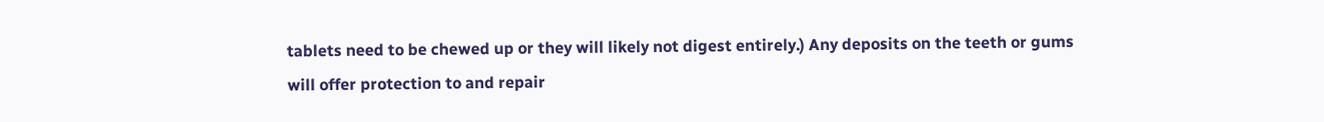tablets need to be chewed up or they will likely not digest entirely.) Any deposits on the teeth or gums will offer protection to and repair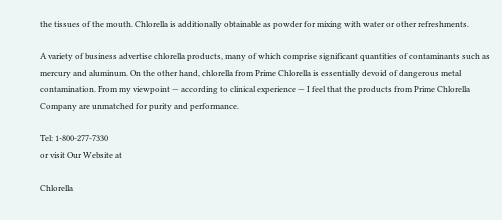the tissues of the mouth. Chlorella is additionally obtainable as powder for mixing with water or other refreshments.

A variety of business advertise chlorella products, many of which comprise significant quantities of contaminants such as mercury and aluminum. On the other hand, chlorella from Prime Chlorella is essentially devoid of dangerous metal contamination. From my viewpoint — according to clinical experience — I feel that the products from Prime Chlorella Company are unmatched for purity and performance.

Tel: 1-800-277-7330
or visit Our Website at

Chlorella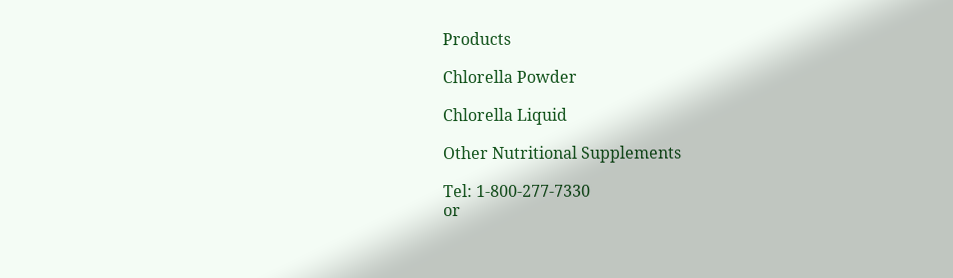Products

Chlorella Powder

Chlorella Liquid

Other Nutritional Supplements

Tel: 1-800-277-7330
or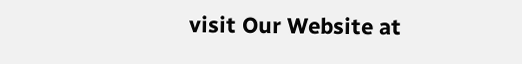visit Our Website at